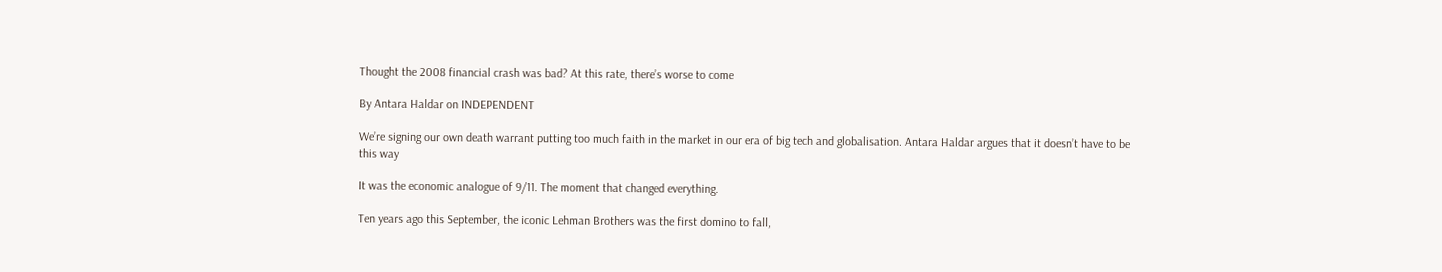Thought the 2008 financial crash was bad? At this rate, there’s worse to come

By Antara Haldar on INDEPENDENT

We’re signing our own death warrant putting too much faith in the market in our era of big tech and globalisation. Antara Haldar argues that it doesn’t have to be this way

It was the economic analogue of 9/11. The moment that changed everything.

Ten years ago this September, the iconic Lehman Brothers was the first domino to fall,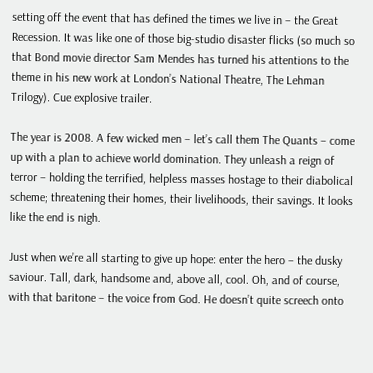setting off the event that has defined the times we live in – the Great Recession. It was like one of those big-studio disaster flicks (so much so that Bond movie director Sam Mendes has turned his attentions to the theme in his new work at London’s National Theatre, The Lehman Trilogy). Cue explosive trailer.

The year is 2008. A few wicked men – let’s call them The Quants – come up with a plan to achieve world domination. They unleash a reign of terror – holding the terrified, helpless masses hostage to their diabolical scheme; threatening their homes, their livelihoods, their savings. It looks like the end is nigh.

Just when we’re all starting to give up hope: enter the hero – the dusky saviour. Tall, dark, handsome and, above all, cool. Oh, and of course, with that baritone – the voice from God. He doesn’t quite screech onto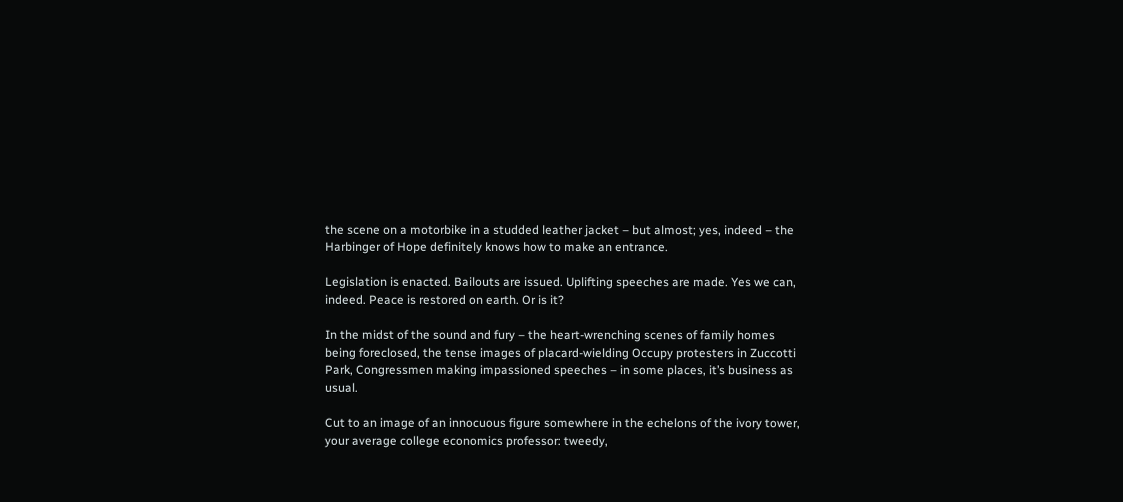the scene on a motorbike in a studded leather jacket – but almost; yes, indeed – the Harbinger of Hope definitely knows how to make an entrance.

Legislation is enacted. Bailouts are issued. Uplifting speeches are made. Yes we can, indeed. Peace is restored on earth. Or is it?

In the midst of the sound and fury – the heart-wrenching scenes of family homes being foreclosed, the tense images of placard-wielding Occupy protesters in Zuccotti Park, Congressmen making impassioned speeches – in some places, it’s business as usual.

Cut to an image of an innocuous figure somewhere in the echelons of the ivory tower, your average college economics professor: tweedy,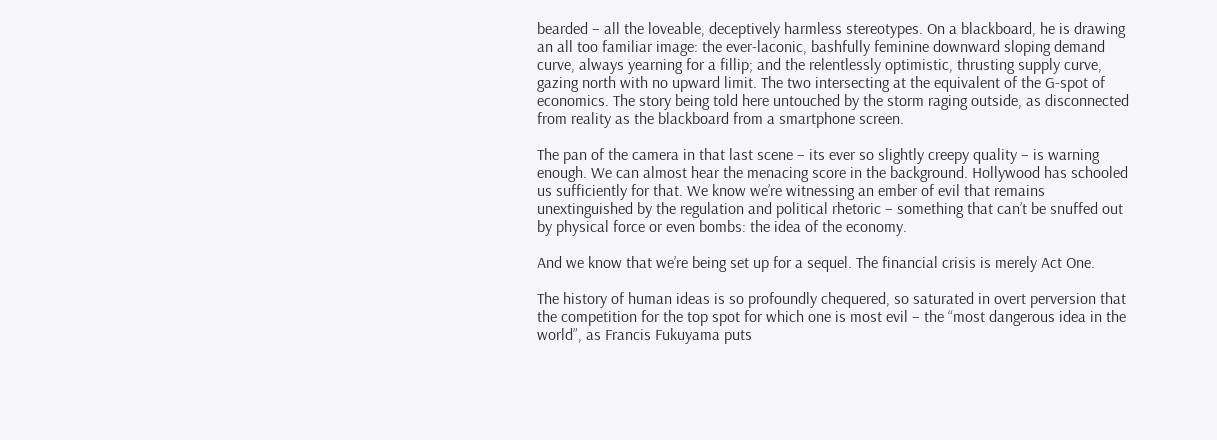bearded – all the loveable, deceptively harmless stereotypes. On a blackboard, he is drawing an all too familiar image: the ever-laconic, bashfully feminine downward sloping demand curve, always yearning for a fillip; and the relentlessly optimistic, thrusting supply curve, gazing north with no upward limit. The two intersecting at the equivalent of the G-spot of economics. The story being told here untouched by the storm raging outside, as disconnected from reality as the blackboard from a smartphone screen.

The pan of the camera in that last scene – its ever so slightly creepy quality – is warning enough. We can almost hear the menacing score in the background. Hollywood has schooled us sufficiently for that. We know we’re witnessing an ember of evil that remains unextinguished by the regulation and political rhetoric – something that can’t be snuffed out by physical force or even bombs: the idea of the economy.

And we know that we’re being set up for a sequel. The financial crisis is merely Act One.

The history of human ideas is so profoundly chequered, so saturated in overt perversion that the competition for the top spot for which one is most evil – the “most dangerous idea in the world”, as Francis Fukuyama puts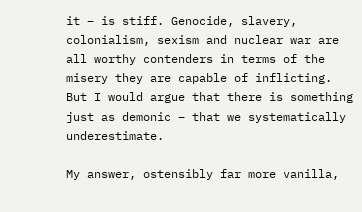it – is stiff. Genocide, slavery, colonialism, sexism and nuclear war are all worthy contenders in terms of the misery they are capable of inflicting. But I would argue that there is something just as demonic – that we systematically underestimate.

My answer, ostensibly far more vanilla,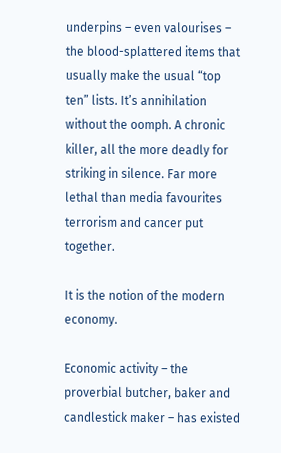underpins – even valourises – the blood-splattered items that usually make the usual “top ten” lists. It’s annihilation without the oomph. A chronic killer, all the more deadly for striking in silence. Far more lethal than media favourites terrorism and cancer put together.

It is the notion of the modern economy.

Economic activity – the proverbial butcher, baker and candlestick maker – has existed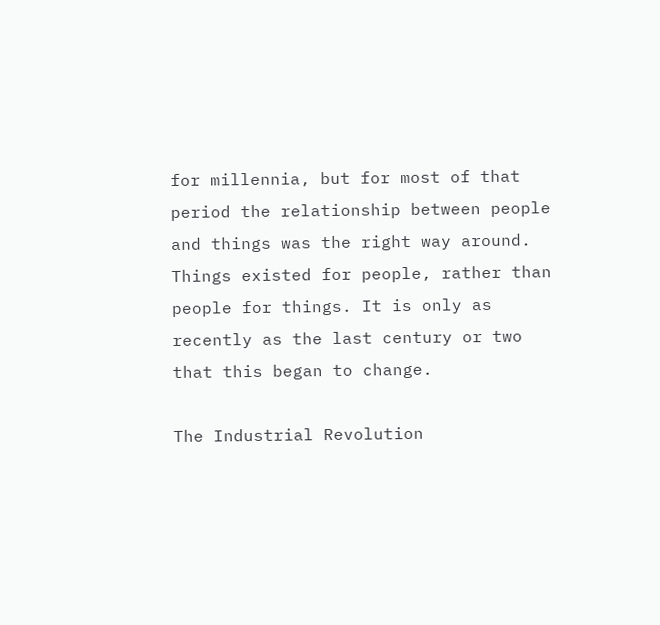for millennia, but for most of that period the relationship between people and things was the right way around. Things existed for people, rather than people for things. It is only as recently as the last century or two that this began to change.

The Industrial Revolution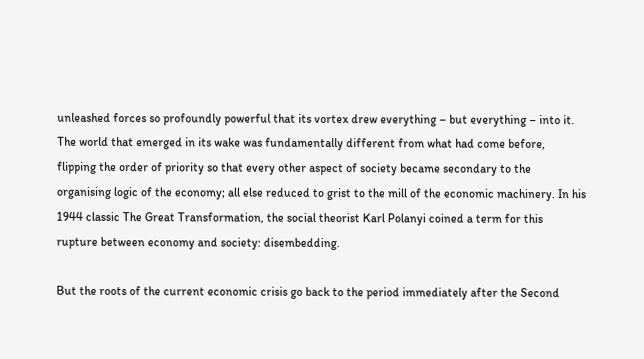unleashed forces so profoundly powerful that its vortex drew everything – but everything – into it. The world that emerged in its wake was fundamentally different from what had come before, flipping the order of priority so that every other aspect of society became secondary to the organising logic of the economy; all else reduced to grist to the mill of the economic machinery. In his 1944 classic The Great Transformation, the social theorist Karl Polanyi coined a term for this rupture between economy and society: disembedding.

But the roots of the current economic crisis go back to the period immediately after the Second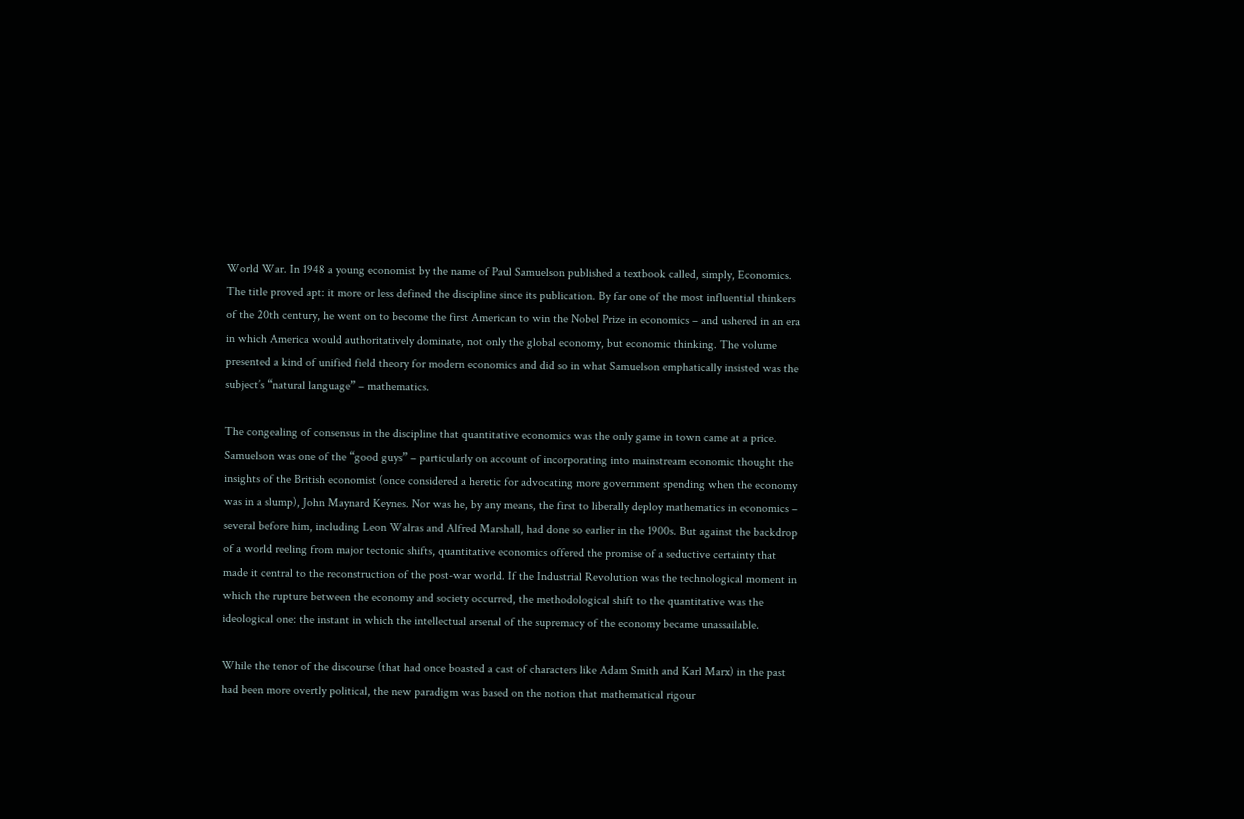World War. In 1948 a young economist by the name of Paul Samuelson published a textbook called, simply, Economics. The title proved apt: it more or less defined the discipline since its publication. By far one of the most influential thinkers of the 20th century, he went on to become the first American to win the Nobel Prize in economics – and ushered in an era in which America would authoritatively dominate, not only the global economy, but economic thinking. The volume presented a kind of unified field theory for modern economics and did so in what Samuelson emphatically insisted was the subject’s “natural language” – mathematics.

The congealing of consensus in the discipline that quantitative economics was the only game in town came at a price. Samuelson was one of the “good guys” – particularly on account of incorporating into mainstream economic thought the insights of the British economist (once considered a heretic for advocating more government spending when the economy was in a slump), John Maynard Keynes. Nor was he, by any means, the first to liberally deploy mathematics in economics – several before him, including Leon Walras and Alfred Marshall, had done so earlier in the 1900s. But against the backdrop of a world reeling from major tectonic shifts, quantitative economics offered the promise of a seductive certainty that made it central to the reconstruction of the post-war world. If the Industrial Revolution was the technological moment in which the rupture between the economy and society occurred, the methodological shift to the quantitative was the ideological one: the instant in which the intellectual arsenal of the supremacy of the economy became unassailable.

While the tenor of the discourse (that had once boasted a cast of characters like Adam Smith and Karl Marx) in the past had been more overtly political, the new paradigm was based on the notion that mathematical rigour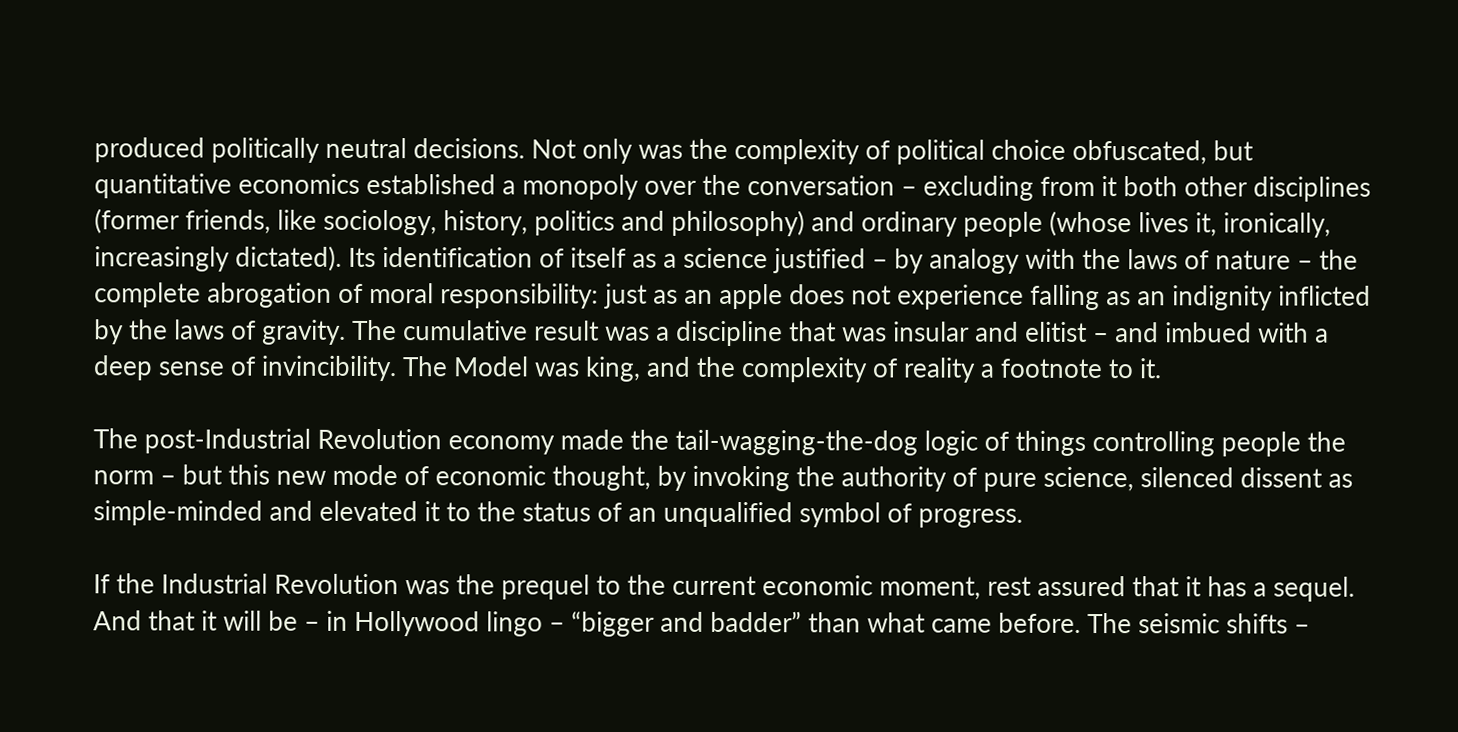produced politically neutral decisions. Not only was the complexity of political choice obfuscated, but quantitative economics established a monopoly over the conversation – excluding from it both other disciplines (former friends, like sociology, history, politics and philosophy) and ordinary people (whose lives it, ironically, increasingly dictated). Its identification of itself as a science justified – by analogy with the laws of nature – the complete abrogation of moral responsibility: just as an apple does not experience falling as an indignity inflicted by the laws of gravity. The cumulative result was a discipline that was insular and elitist – and imbued with a deep sense of invincibility. The Model was king, and the complexity of reality a footnote to it.

The post-Industrial Revolution economy made the tail-wagging-the-dog logic of things controlling people the norm – but this new mode of economic thought, by invoking the authority of pure science, silenced dissent as simple-minded and elevated it to the status of an unqualified symbol of progress.

If the Industrial Revolution was the prequel to the current economic moment, rest assured that it has a sequel. And that it will be – in Hollywood lingo – “bigger and badder” than what came before. The seismic shifts –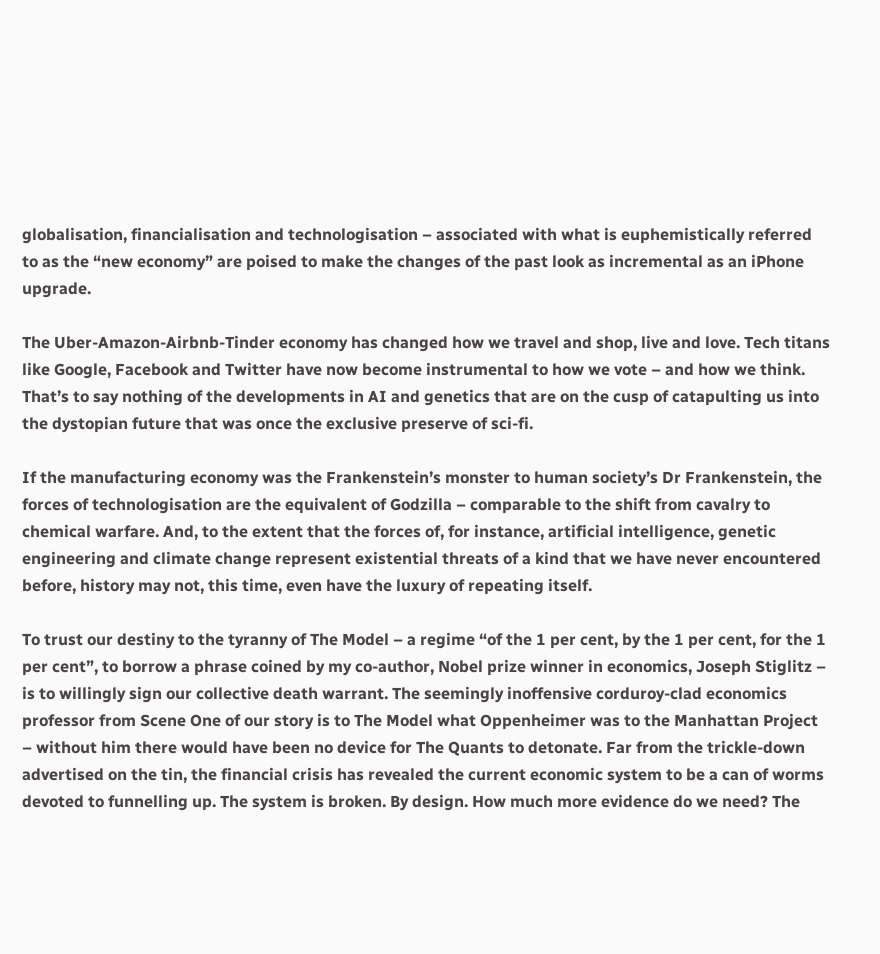globalisation, financialisation and technologisation – associated with what is euphemistically referred to as the “new economy” are poised to make the changes of the past look as incremental as an iPhone upgrade.

The Uber-Amazon-Airbnb-Tinder economy has changed how we travel and shop, live and love. Tech titans like Google, Facebook and Twitter have now become instrumental to how we vote – and how we think. That’s to say nothing of the developments in AI and genetics that are on the cusp of catapulting us into the dystopian future that was once the exclusive preserve of sci-fi.

If the manufacturing economy was the Frankenstein’s monster to human society’s Dr Frankenstein, the forces of technologisation are the equivalent of Godzilla – comparable to the shift from cavalry to chemical warfare. And, to the extent that the forces of, for instance, artificial intelligence, genetic engineering and climate change represent existential threats of a kind that we have never encountered before, history may not, this time, even have the luxury of repeating itself.

To trust our destiny to the tyranny of The Model – a regime “of the 1 per cent, by the 1 per cent, for the 1 per cent”, to borrow a phrase coined by my co-author, Nobel prize winner in economics, Joseph Stiglitz – is to willingly sign our collective death warrant. The seemingly inoffensive corduroy-clad economics professor from Scene One of our story is to The Model what Oppenheimer was to the Manhattan Project – without him there would have been no device for The Quants to detonate. Far from the trickle-down advertised on the tin, the financial crisis has revealed the current economic system to be a can of worms devoted to funnelling up. The system is broken. By design. How much more evidence do we need? The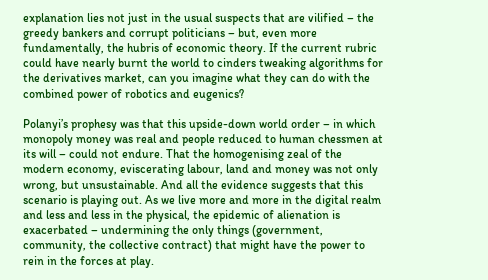explanation lies not just in the usual suspects that are vilified – the greedy bankers and corrupt politicians – but, even more fundamentally, the hubris of economic theory. If the current rubric could have nearly burnt the world to cinders tweaking algorithms for the derivatives market, can you imagine what they can do with the combined power of robotics and eugenics?

Polanyi’s prophesy was that this upside-down world order – in which monopoly money was real and people reduced to human chessmen at its will – could not endure. That the homogenising zeal of the modern economy, eviscerating labour, land and money was not only wrong, but unsustainable. And all the evidence suggests that this scenario is playing out. As we live more and more in the digital realm and less and less in the physical, the epidemic of alienation is exacerbated – undermining the only things (government, community, the collective contract) that might have the power to rein in the forces at play.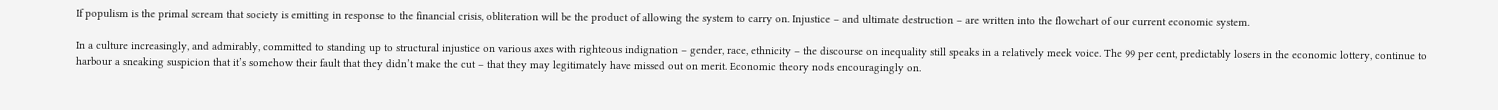If populism is the primal scream that society is emitting in response to the financial crisis, obliteration will be the product of allowing the system to carry on. Injustice – and ultimate destruction – are written into the flowchart of our current economic system.

In a culture increasingly, and admirably, committed to standing up to structural injustice on various axes with righteous indignation – gender, race, ethnicity – the discourse on inequality still speaks in a relatively meek voice. The 99 per cent, predictably losers in the economic lottery, continue to harbour a sneaking suspicion that it’s somehow their fault that they didn’t make the cut – that they may legitimately have missed out on merit. Economic theory nods encouragingly on.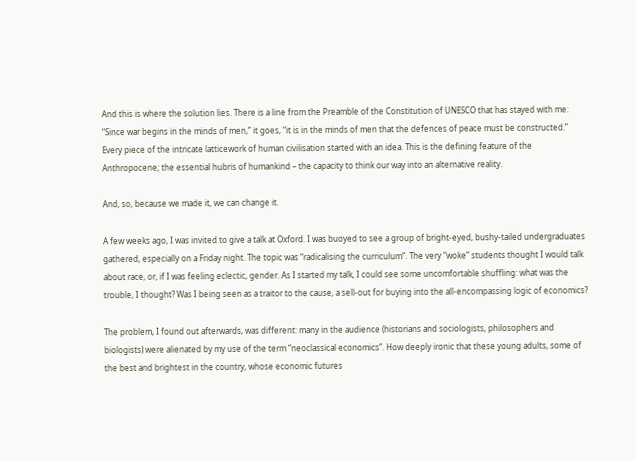And this is where the solution lies. There is a line from the Preamble of the Constitution of UNESCO that has stayed with me: “Since war begins in the minds of men,” it goes, “it is in the minds of men that the defences of peace must be constructed.” Every piece of the intricate latticework of human civilisation started with an idea. This is the defining feature of the Anthropocene; the essential hubris of humankind – the capacity to think our way into an alternative reality.

And, so, because we made it, we can change it.

A few weeks ago, I was invited to give a talk at Oxford. I was buoyed to see a group of bright-eyed, bushy-tailed undergraduates gathered, especially on a Friday night. The topic was “radicalising the curriculum”. The very “woke” students thought I would talk about race, or, if I was feeling eclectic, gender. As I started my talk, I could see some uncomfortable shuffling: what was the trouble, I thought? Was I being seen as a traitor to the cause, a sell-out for buying into the all-encompassing logic of economics?

The problem, I found out afterwards, was different: many in the audience (historians and sociologists, philosophers and biologists) were alienated by my use of the term “neoclassical economics”. How deeply ironic that these young adults, some of the best and brightest in the country, whose economic futures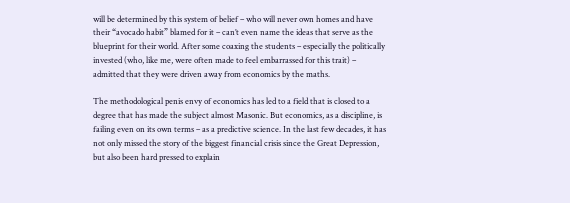will be determined by this system of belief – who will never own homes and have their “avocado habit” blamed for it – can’t even name the ideas that serve as the blueprint for their world. After some coaxing the students – especially the politically invested (who, like me, were often made to feel embarrassed for this trait) – admitted that they were driven away from economics by the maths.

The methodological penis envy of economics has led to a field that is closed to a degree that has made the subject almost Masonic. But economics, as a discipline, is failing even on its own terms – as a predictive science. In the last few decades, it has not only missed the story of the biggest financial crisis since the Great Depression, but also been hard pressed to explain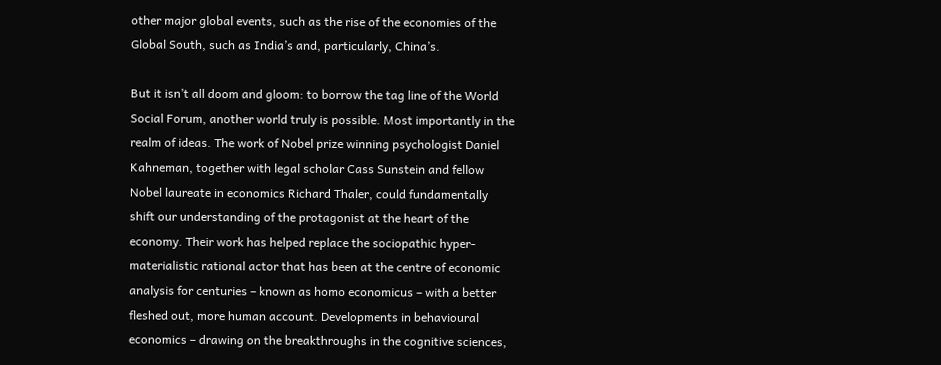other major global events, such as the rise of the economies of the Global South, such as India’s and, particularly, China’s.

But it isn’t all doom and gloom: to borrow the tag line of the World Social Forum, another world truly is possible. Most importantly in the realm of ideas. The work of Nobel prize winning psychologist Daniel Kahneman, together with legal scholar Cass Sunstein and fellow Nobel laureate in economics Richard Thaler, could fundamentally shift our understanding of the protagonist at the heart of the economy. Their work has helped replace the sociopathic hyper-materialistic rational actor that has been at the centre of economic analysis for centuries – known as homo economicus – with a better fleshed out, more human account. Developments in behavioural economics – drawing on the breakthroughs in the cognitive sciences,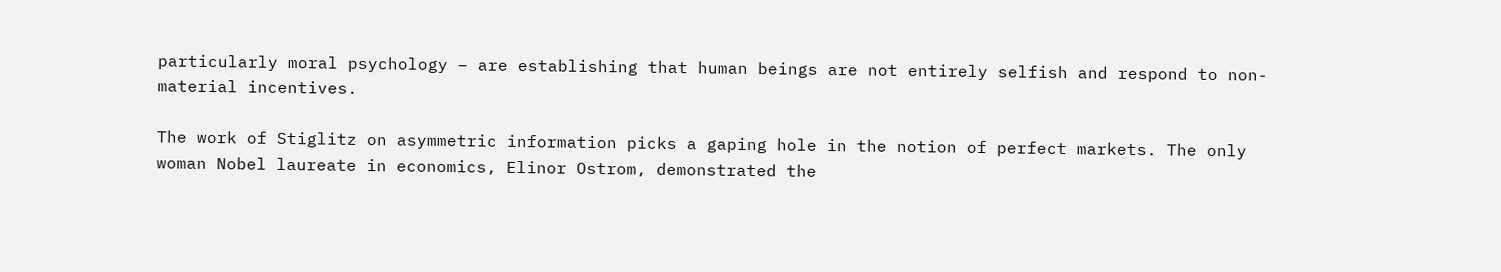particularly moral psychology – are establishing that human beings are not entirely selfish and respond to non-material incentives.

The work of Stiglitz on asymmetric information picks a gaping hole in the notion of perfect markets. The only woman Nobel laureate in economics, Elinor Ostrom, demonstrated the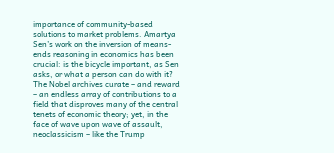importance of community-based solutions to market problems. Amartya Sen’s work on the inversion of means-ends reasoning in economics has been crucial: is the bicycle important, as Sen asks, or what a person can do with it? The Nobel archives curate – and reward – an endless array of contributions to a field that disproves many of the central tenets of economic theory; yet, in the face of wave upon wave of assault, neoclassicism – like the Trump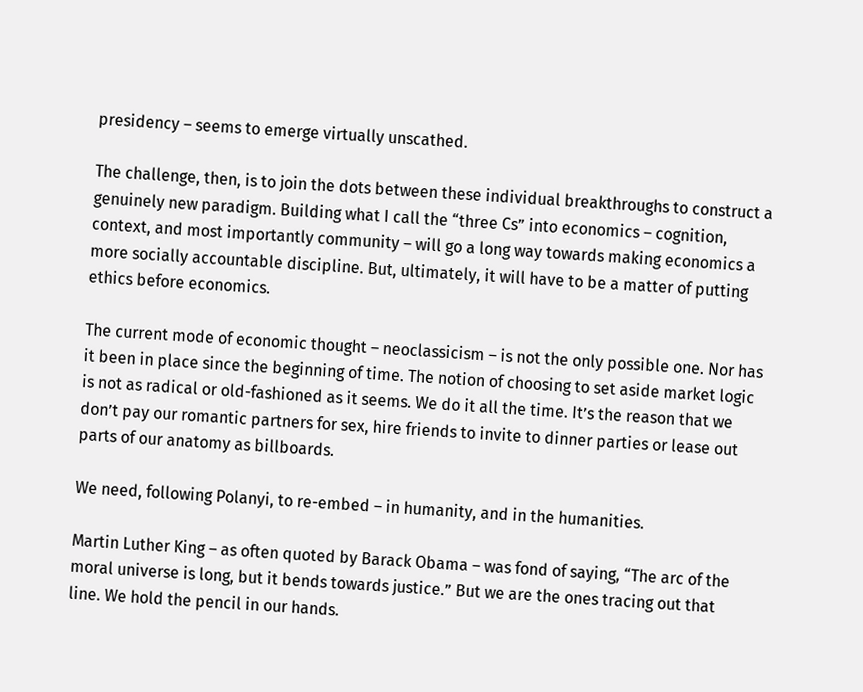presidency – seems to emerge virtually unscathed.

The challenge, then, is to join the dots between these individual breakthroughs to construct a genuinely new paradigm. Building what I call the “three Cs” into economics – cognition, context, and most importantly community – will go a long way towards making economics a more socially accountable discipline. But, ultimately, it will have to be a matter of putting ethics before economics.

The current mode of economic thought – neoclassicism – is not the only possible one. Nor has it been in place since the beginning of time. The notion of choosing to set aside market logic is not as radical or old-fashioned as it seems. We do it all the time. It’s the reason that we don’t pay our romantic partners for sex, hire friends to invite to dinner parties or lease out parts of our anatomy as billboards.

We need, following Polanyi, to re-embed – in humanity, and in the humanities.

Martin Luther King – as often quoted by Barack Obama – was fond of saying, “The arc of the moral universe is long, but it bends towards justice.” But we are the ones tracing out that line. We hold the pencil in our hands.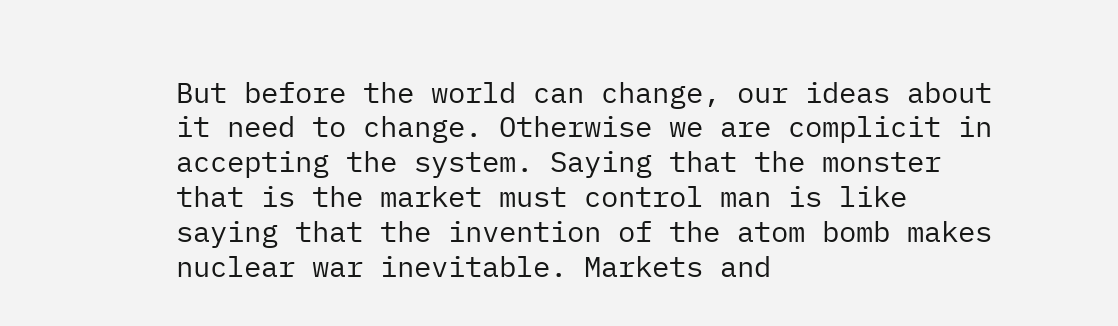But before the world can change, our ideas about it need to change. Otherwise we are complicit in accepting the system. Saying that the monster that is the market must control man is like saying that the invention of the atom bomb makes nuclear war inevitable. Markets and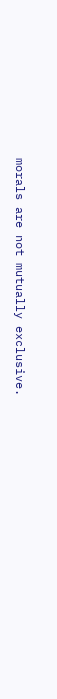morals are not mutually exclusive.